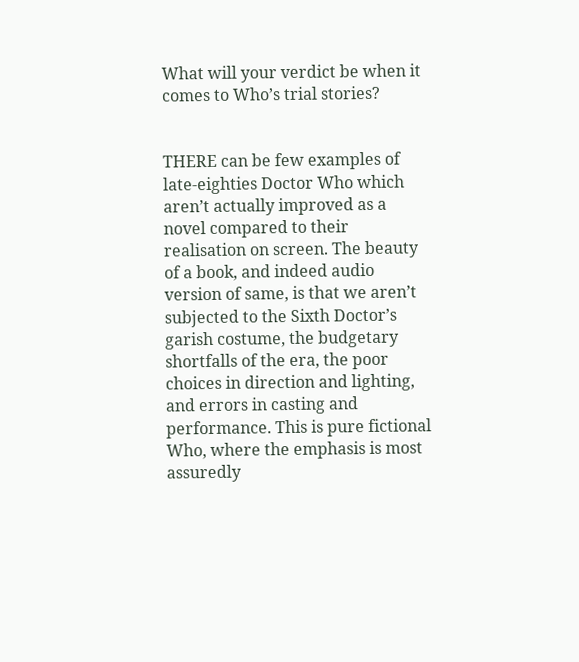What will your verdict be when it comes to Who’s trial stories?


THERE can be few examples of late-eighties Doctor Who which aren’t actually improved as a novel compared to their realisation on screen. The beauty of a book, and indeed audio version of same, is that we aren’t subjected to the Sixth Doctor’s garish costume, the budgetary shortfalls of the era, the poor choices in direction and lighting, and errors in casting and performance. This is pure fictional Who, where the emphasis is most assuredly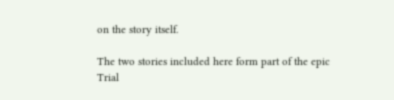on the story itself.

The two stories included here form part of the epic Trial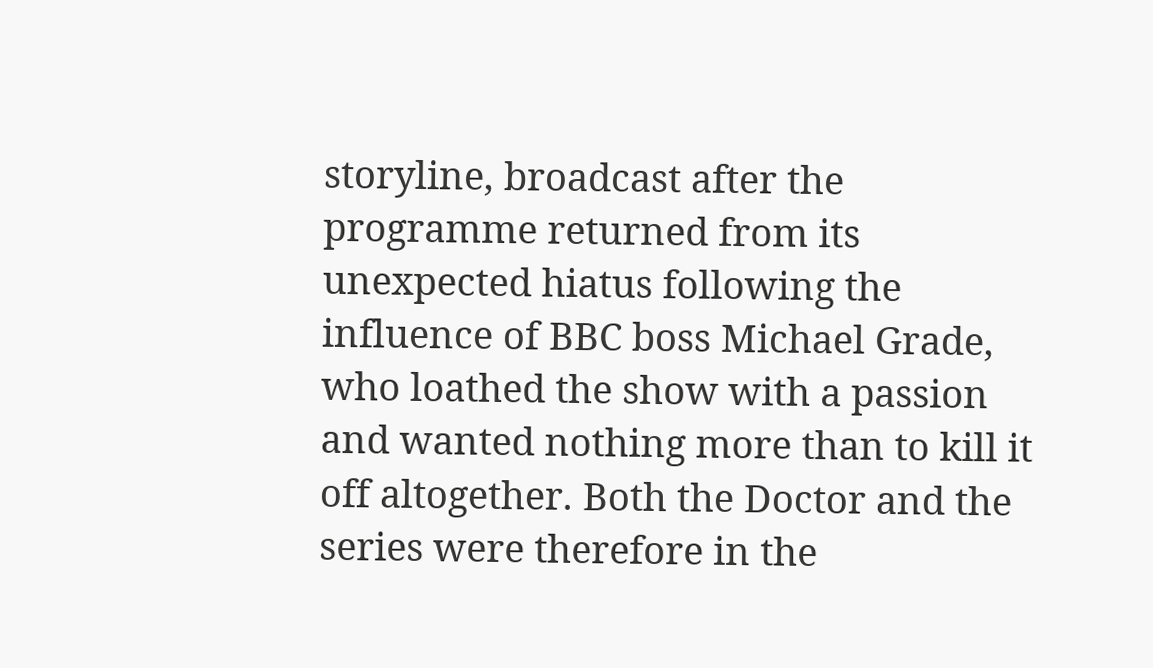storyline, broadcast after the programme returned from its unexpected hiatus following the influence of BBC boss Michael Grade, who loathed the show with a passion and wanted nothing more than to kill it off altogether. Both the Doctor and the series were therefore in the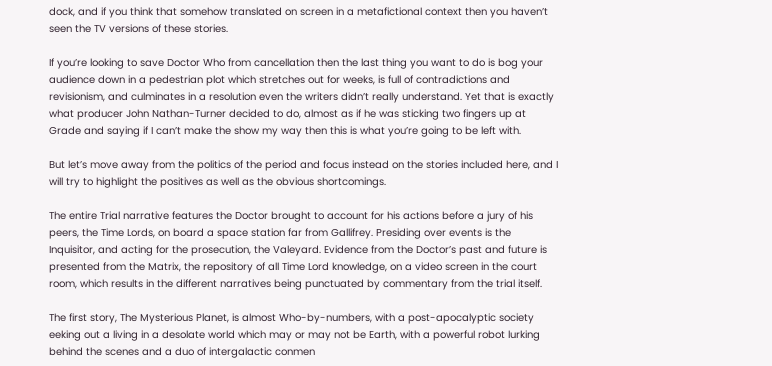dock, and if you think that somehow translated on screen in a metafictional context then you haven’t seen the TV versions of these stories.

If you’re looking to save Doctor Who from cancellation then the last thing you want to do is bog your audience down in a pedestrian plot which stretches out for weeks, is full of contradictions and revisionism, and culminates in a resolution even the writers didn’t really understand. Yet that is exactly what producer John Nathan-Turner decided to do, almost as if he was sticking two fingers up at Grade and saying if I can’t make the show my way then this is what you’re going to be left with.

But let’s move away from the politics of the period and focus instead on the stories included here, and I will try to highlight the positives as well as the obvious shortcomings.

The entire Trial narrative features the Doctor brought to account for his actions before a jury of his peers, the Time Lords, on board a space station far from Gallifrey. Presiding over events is the Inquisitor, and acting for the prosecution, the Valeyard. Evidence from the Doctor’s past and future is presented from the Matrix, the repository of all Time Lord knowledge, on a video screen in the court room, which results in the different narratives being punctuated by commentary from the trial itself.

The first story, The Mysterious Planet, is almost Who-by-numbers, with a post-apocalyptic society eeking out a living in a desolate world which may or may not be Earth, with a powerful robot lurking behind the scenes and a duo of intergalactic conmen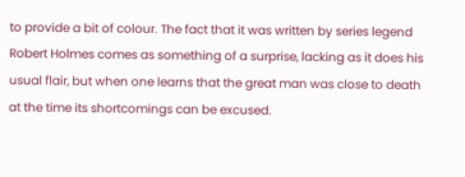to provide a bit of colour. The fact that it was written by series legend Robert Holmes comes as something of a surprise, lacking as it does his usual flair, but when one learns that the great man was close to death at the time its shortcomings can be excused.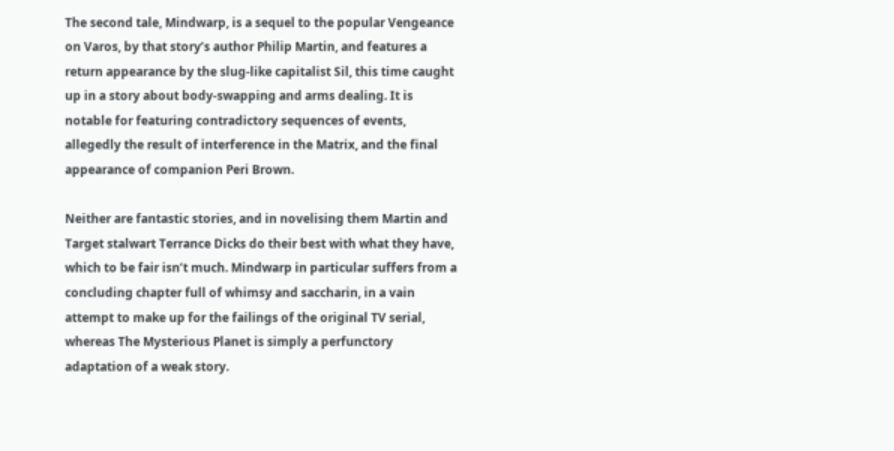The second tale, Mindwarp, is a sequel to the popular Vengeance on Varos, by that story’s author Philip Martin, and features a return appearance by the slug-like capitalist Sil, this time caught up in a story about body-swapping and arms dealing. It is notable for featuring contradictory sequences of events, allegedly the result of interference in the Matrix, and the final appearance of companion Peri Brown.

Neither are fantastic stories, and in novelising them Martin and Target stalwart Terrance Dicks do their best with what they have, which to be fair isn’t much. Mindwarp in particular suffers from a concluding chapter full of whimsy and saccharin, in a vain attempt to make up for the failings of the original TV serial, whereas The Mysterious Planet is simply a perfunctory adaptation of a weak story.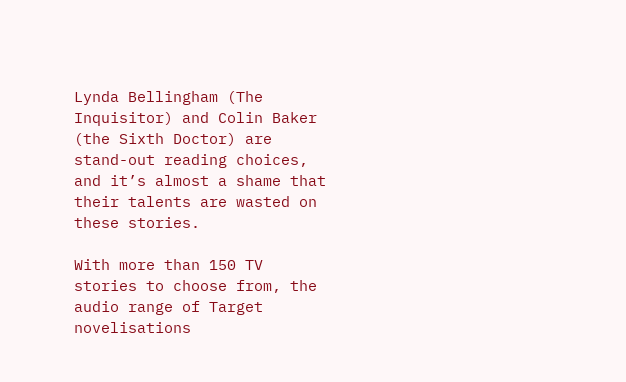Lynda Bellingham (The Inquisitor) and Colin Baker (the Sixth Doctor) are stand-out reading choices, and it’s almost a shame that their talents are wasted on these stories.

With more than 150 TV stories to choose from, the audio range of Target novelisations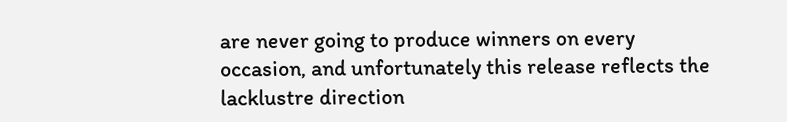are never going to produce winners on every occasion, and unfortunately this release reflects the lacklustre direction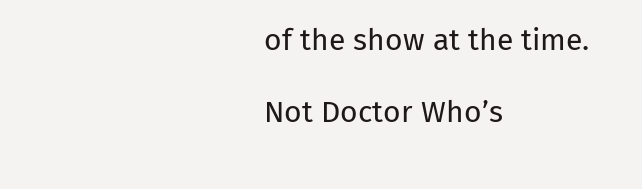of the show at the time.

Not Doctor Who’s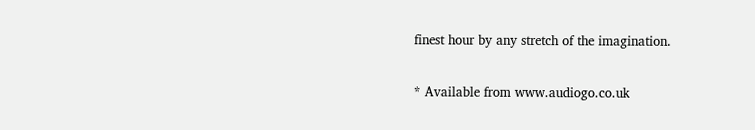finest hour by any stretch of the imagination.

* Available from www.audiogo.co.uk